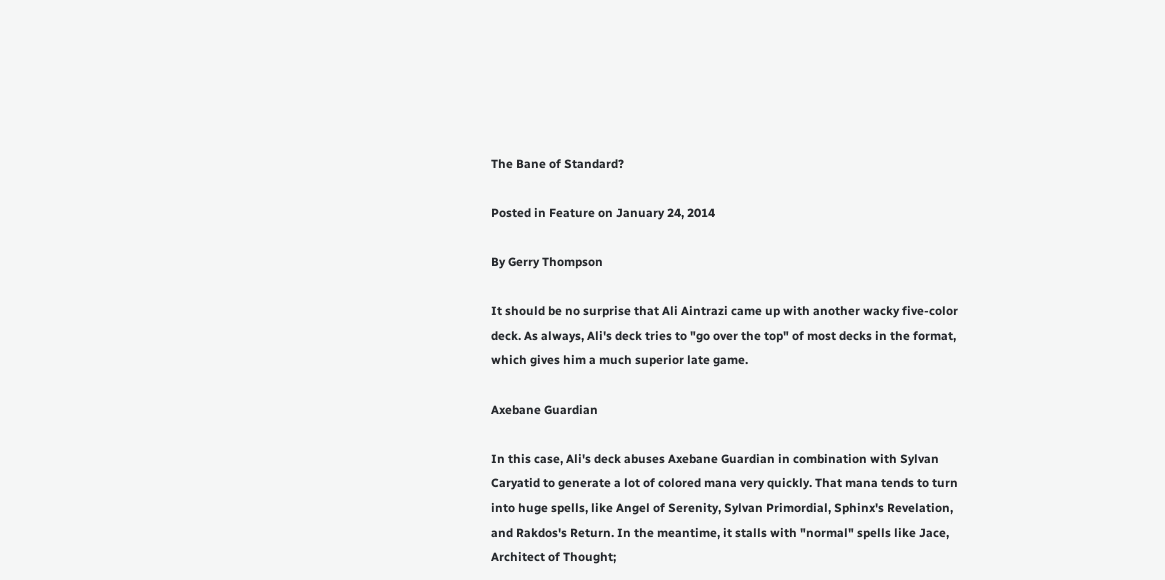The Bane of Standard?

Posted in Feature on January 24, 2014

By Gerry Thompson

It should be no surprise that Ali Aintrazi came up with another wacky five-color deck. As always, Ali's deck tries to "go over the top" of most decks in the format, which gives him a much superior late game.

Axebane Guardian

In this case, Ali's deck abuses Axebane Guardian in combination with Sylvan Caryatid to generate a lot of colored mana very quickly. That mana tends to turn into huge spells, like Angel of Serenity, Sylvan Primordial, Sphinx's Revelation, and Rakdos's Return. In the meantime, it stalls with "normal" spells like Jace, Architect of Thought;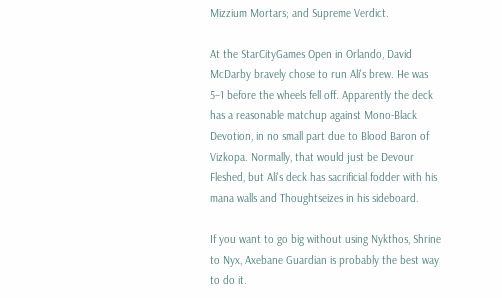Mizzium Mortars; and Supreme Verdict.

At the StarCityGames Open in Orlando, David McDarby bravely chose to run Ali's brew. He was 5–1 before the wheels fell off. Apparently the deck has a reasonable matchup against Mono-Black Devotion, in no small part due to Blood Baron of Vizkopa. Normally, that would just be Devour Fleshed, but Ali's deck has sacrificial fodder with his mana walls and Thoughtseizes in his sideboard.

If you want to go big without using Nykthos, Shrine to Nyx, Axebane Guardian is probably the best way to do it.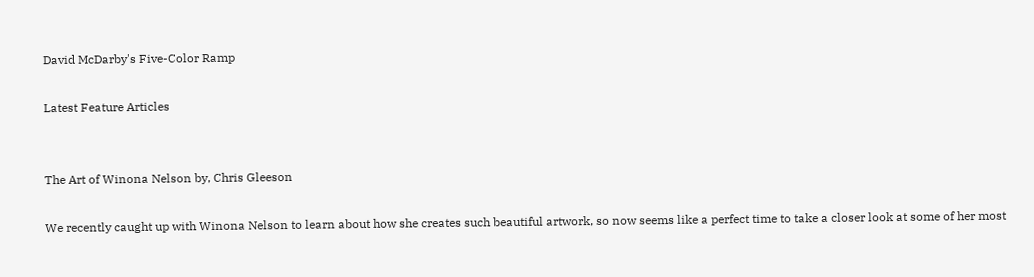David McDarby's Five-Color Ramp

Latest Feature Articles


The Art of Winona Nelson by, Chris Gleeson

We recently caught up with Winona Nelson to learn about how she creates such beautiful artwork, so now seems like a perfect time to take a closer look at some of her most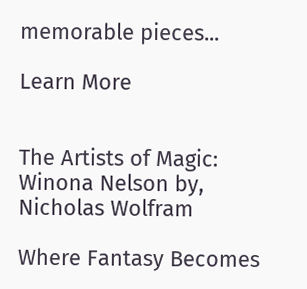memorable pieces...

Learn More


The Artists of Magic: Winona Nelson by, Nicholas Wolfram

Where Fantasy Becomes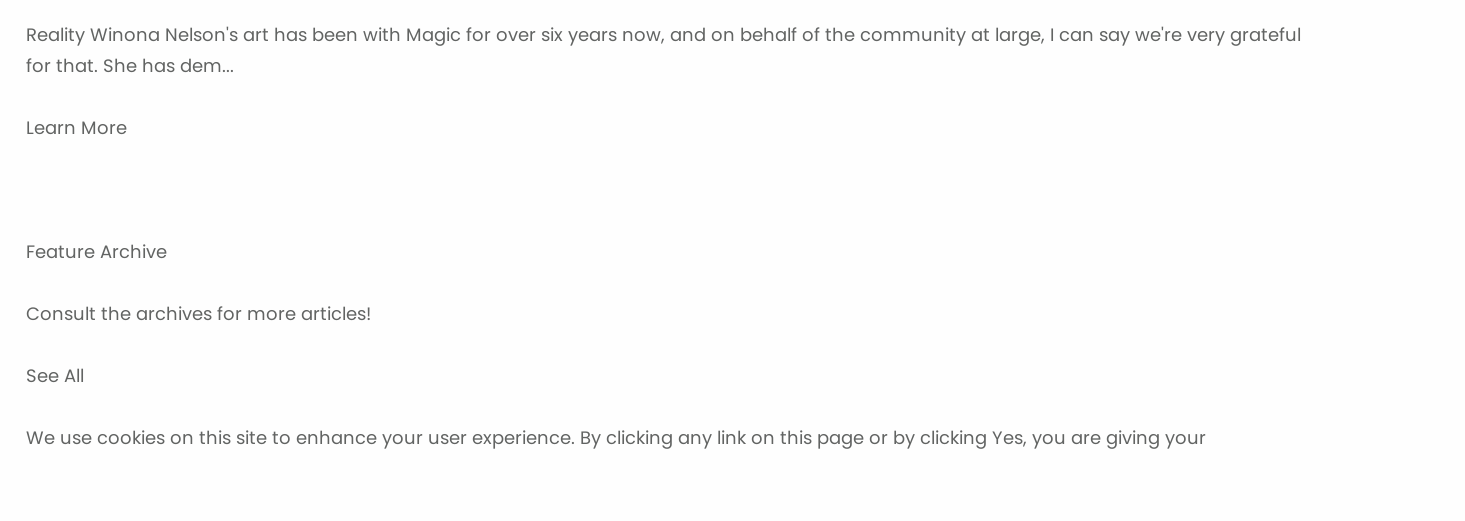Reality Winona Nelson's art has been with Magic for over six years now, and on behalf of the community at large, I can say we're very grateful for that. She has dem...

Learn More



Feature Archive

Consult the archives for more articles!

See All

We use cookies on this site to enhance your user experience. By clicking any link on this page or by clicking Yes, you are giving your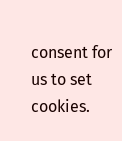consent for us to set cookies.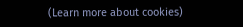(Learn more about cookies)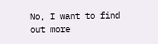No, I want to find out more